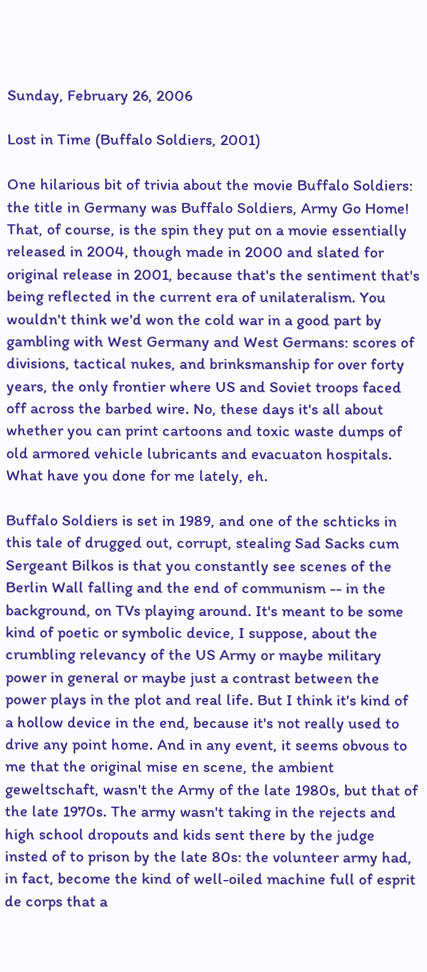Sunday, February 26, 2006

Lost in Time (Buffalo Soldiers, 2001)

One hilarious bit of trivia about the movie Buffalo Soldiers: the title in Germany was Buffalo Soldiers, Army Go Home! That, of course, is the spin they put on a movie essentially released in 2004, though made in 2000 and slated for original release in 2001, because that's the sentiment that's being reflected in the current era of unilateralism. You wouldn't think we'd won the cold war in a good part by gambling with West Germany and West Germans: scores of divisions, tactical nukes, and brinksmanship for over forty years, the only frontier where US and Soviet troops faced off across the barbed wire. No, these days it's all about whether you can print cartoons and toxic waste dumps of old armored vehicle lubricants and evacuaton hospitals. What have you done for me lately, eh.

Buffalo Soldiers is set in 1989, and one of the schticks in this tale of drugged out, corrupt, stealing Sad Sacks cum Sergeant Bilkos is that you constantly see scenes of the Berlin Wall falling and the end of communism -- in the background, on TVs playing around. It's meant to be some kind of poetic or symbolic device, I suppose, about the crumbling relevancy of the US Army or maybe military power in general or maybe just a contrast between the power plays in the plot and real life. But I think it's kind of a hollow device in the end, because it's not really used to drive any point home. And in any event, it seems obvous to me that the original mise en scene, the ambient geweltschaft, wasn't the Army of the late 1980s, but that of the late 1970s. The army wasn't taking in the rejects and high school dropouts and kids sent there by the judge insted of to prison by the late 80s: the volunteer army had, in fact, become the kind of well-oiled machine full of esprit de corps that a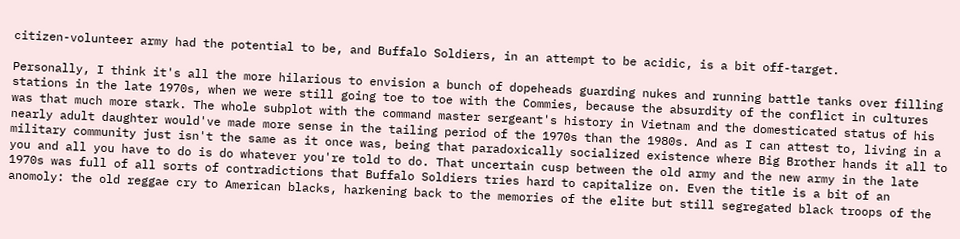citizen-volunteer army had the potential to be, and Buffalo Soldiers, in an attempt to be acidic, is a bit off-target.

Personally, I think it's all the more hilarious to envision a bunch of dopeheads guarding nukes and running battle tanks over filling stations in the late 1970s, when we were still going toe to toe with the Commies, because the absurdity of the conflict in cultures was that much more stark. The whole subplot with the command master sergeant's history in Vietnam and the domesticated status of his nearly adult daughter would've made more sense in the tailing period of the 1970s than the 1980s. And as I can attest to, living in a military community just isn't the same as it once was, being that paradoxically socialized existence where Big Brother hands it all to you and all you have to do is do whatever you're told to do. That uncertain cusp between the old army and the new army in the late 1970s was full of all sorts of contradictions that Buffalo Soldiers tries hard to capitalize on. Even the title is a bit of an anomoly: the old reggae cry to American blacks, harkening back to the memories of the elite but still segregated black troops of the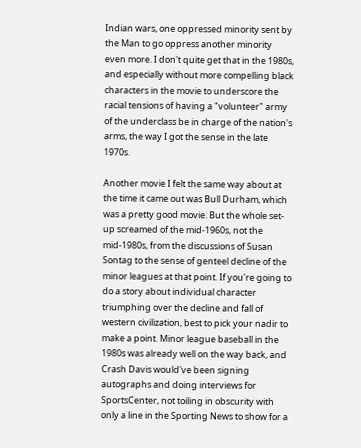Indian wars, one oppressed minority sent by the Man to go oppress another minority even more. I don't quite get that in the 1980s, and especially without more compelling black characters in the movie to underscore the racial tensions of having a "volunteer" army of the underclass be in charge of the nation's arms, the way I got the sense in the late 1970s.

Another movie I felt the same way about at the time it came out was Bull Durham, which was a pretty good movie. But the whole set-up screamed of the mid-1960s, not the mid-1980s, from the discussions of Susan Sontag to the sense of genteel decline of the minor leagues at that point. If you're going to do a story about individual character triumphing over the decline and fall of western civilization, best to pick your nadir to make a point. Minor league baseball in the 1980s was already well on the way back, and Crash Davis would've been signing autographs and doing interviews for SportsCenter, not toiling in obscurity with only a line in the Sporting News to show for a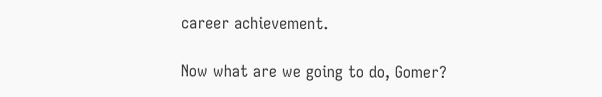career achievement.

Now what are we going to do, Gomer?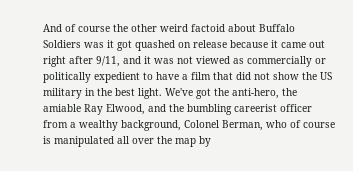And of course the other weird factoid about Buffalo Soldiers was it got quashed on release because it came out right after 9/11, and it was not viewed as commercially or politically expedient to have a film that did not show the US military in the best light. We've got the anti-hero, the amiable Ray Elwood, and the bumbling careerist officer from a wealthy background, Colonel Berman, who of course is manipulated all over the map by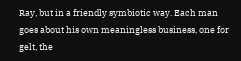Ray, but in a friendly symbiotic way. Each man goes about his own meaningless business, one for gelt, the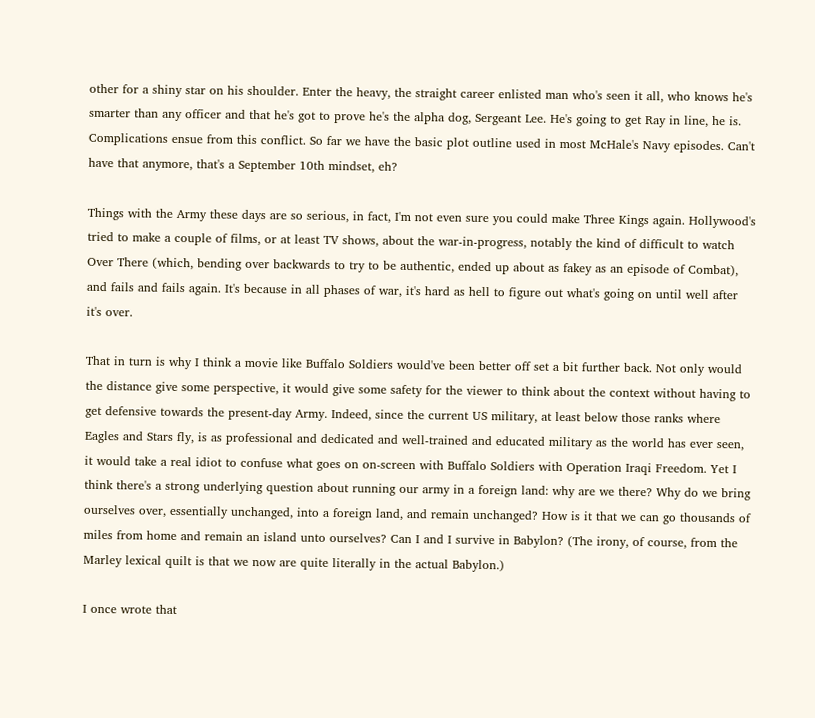other for a shiny star on his shoulder. Enter the heavy, the straight career enlisted man who's seen it all, who knows he's smarter than any officer and that he's got to prove he's the alpha dog, Sergeant Lee. He's going to get Ray in line, he is. Complications ensue from this conflict. So far we have the basic plot outline used in most McHale's Navy episodes. Can't have that anymore, that's a September 10th mindset, eh?

Things with the Army these days are so serious, in fact, I'm not even sure you could make Three Kings again. Hollywood's tried to make a couple of films, or at least TV shows, about the war-in-progress, notably the kind of difficult to watch Over There (which, bending over backwards to try to be authentic, ended up about as fakey as an episode of Combat), and fails and fails again. It's because in all phases of war, it's hard as hell to figure out what's going on until well after it's over.

That in turn is why I think a movie like Buffalo Soldiers would've been better off set a bit further back. Not only would the distance give some perspective, it would give some safety for the viewer to think about the context without having to get defensive towards the present-day Army. Indeed, since the current US military, at least below those ranks where Eagles and Stars fly, is as professional and dedicated and well-trained and educated military as the world has ever seen, it would take a real idiot to confuse what goes on on-screen with Buffalo Soldiers with Operation Iraqi Freedom. Yet I think there's a strong underlying question about running our army in a foreign land: why are we there? Why do we bring ourselves over, essentially unchanged, into a foreign land, and remain unchanged? How is it that we can go thousands of miles from home and remain an island unto ourselves? Can I and I survive in Babylon? (The irony, of course, from the Marley lexical quilt is that we now are quite literally in the actual Babylon.)

I once wrote that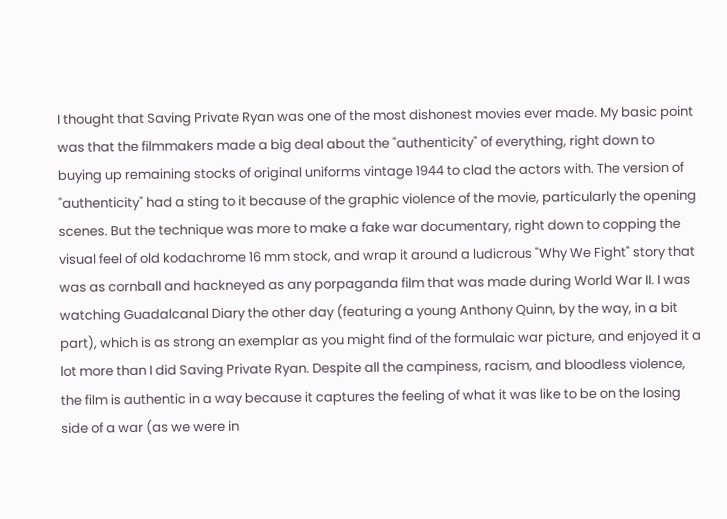I thought that Saving Private Ryan was one of the most dishonest movies ever made. My basic point was that the filmmakers made a big deal about the "authenticity" of everything, right down to buying up remaining stocks of original uniforms vintage 1944 to clad the actors with. The version of "authenticity" had a sting to it because of the graphic violence of the movie, particularly the opening scenes. But the technique was more to make a fake war documentary, right down to copping the visual feel of old kodachrome 16 mm stock, and wrap it around a ludicrous "Why We Fight" story that was as cornball and hackneyed as any porpaganda film that was made during World War II. I was watching Guadalcanal Diary the other day (featuring a young Anthony Quinn, by the way, in a bit part), which is as strong an exemplar as you might find of the formulaic war picture, and enjoyed it a lot more than I did Saving Private Ryan. Despite all the campiness, racism, and bloodless violence, the film is authentic in a way because it captures the feeling of what it was like to be on the losing side of a war (as we were in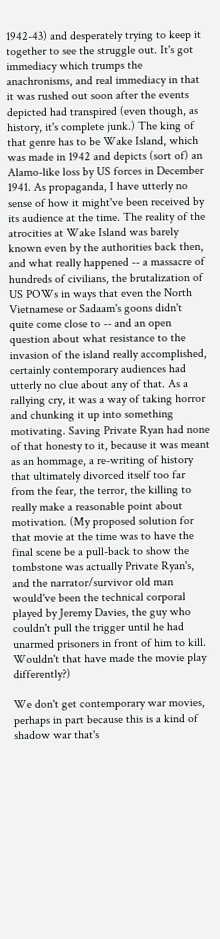1942-43) and desperately trying to keep it together to see the struggle out. It's got immediacy which trumps the anachronisms, and real immediacy in that it was rushed out soon after the events depicted had transpired (even though, as history, it's complete junk.) The king of that genre has to be Wake Island, which was made in 1942 and depicts (sort of) an Alamo-like loss by US forces in December 1941. As propaganda, I have utterly no sense of how it might've been received by its audience at the time. The reality of the atrocities at Wake Island was barely known even by the authorities back then, and what really happened -- a massacre of hundreds of civilians, the brutalization of US POWs in ways that even the North Vietnamese or Sadaam's goons didn't quite come close to -- and an open question about what resistance to the invasion of the island really accomplished, certainly contemporary audiences had utterly no clue about any of that. As a rallying cry, it was a way of taking horror and chunking it up into something motivating. Saving Private Ryan had none of that honesty to it, because it was meant as an hommage, a re-writing of history that ultimately divorced itself too far from the fear, the terror, the killing to really make a reasonable point about motivation. (My proposed solution for that movie at the time was to have the final scene be a pull-back to show the tombstone was actually Private Ryan's, and the narrator/survivor old man would've been the technical corporal played by Jeremy Davies, the guy who couldn't pull the trigger until he had unarmed prisoners in front of him to kill. Wouldn't that have made the movie play differently?)

We don't get contemporary war movies, perhaps in part because this is a kind of shadow war that's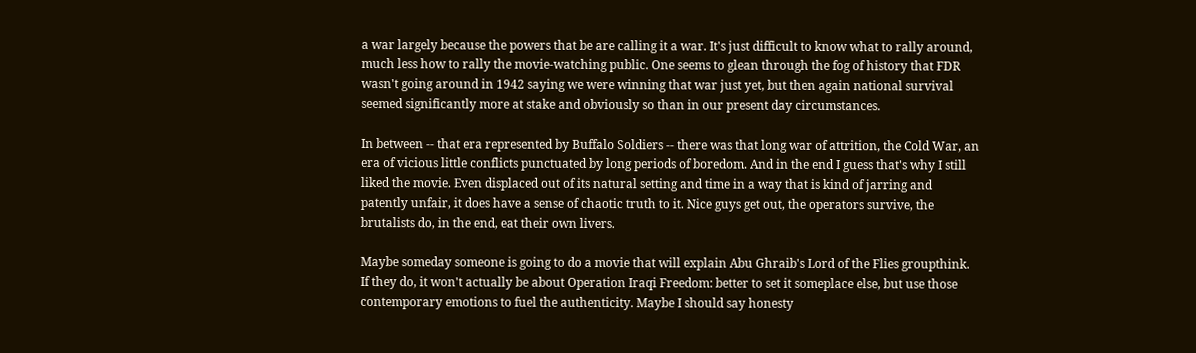a war largely because the powers that be are calling it a war. It's just difficult to know what to rally around, much less how to rally the movie-watching public. One seems to glean through the fog of history that FDR wasn't going around in 1942 saying we were winning that war just yet, but then again national survival seemed significantly more at stake and obviously so than in our present day circumstances.

In between -- that era represented by Buffalo Soldiers -- there was that long war of attrition, the Cold War, an era of vicious little conflicts punctuated by long periods of boredom. And in the end I guess that's why I still liked the movie. Even displaced out of its natural setting and time in a way that is kind of jarring and patently unfair, it does have a sense of chaotic truth to it. Nice guys get out, the operators survive, the brutalists do, in the end, eat their own livers.

Maybe someday someone is going to do a movie that will explain Abu Ghraib's Lord of the Flies groupthink. If they do, it won't actually be about Operation Iraqi Freedom: better to set it someplace else, but use those contemporary emotions to fuel the authenticity. Maybe I should say honesty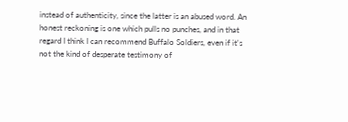instead of authenticity, since the latter is an abused word. An honest reckoning is one which pulls no punches, and in that regard I think I can recommend Buffalo Soldiers, even if it's not the kind of desperate testimony of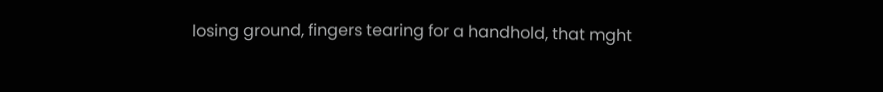losing ground, fingers tearing for a handhold, that mght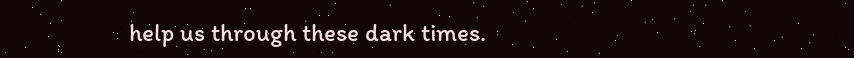help us through these dark times.